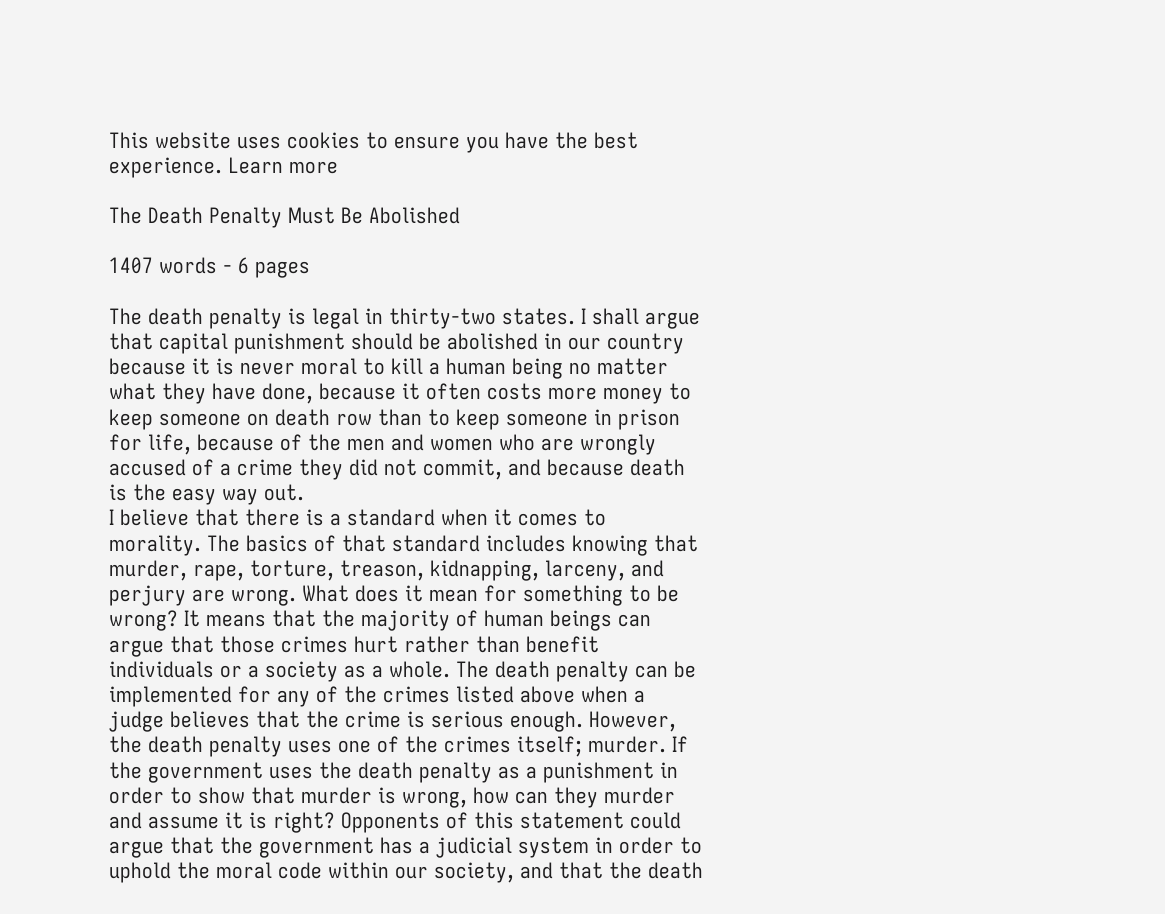This website uses cookies to ensure you have the best experience. Learn more

The Death Penalty Must Be Abolished

1407 words - 6 pages

The death penalty is legal in thirty-two states. I shall argue that capital punishment should be abolished in our country because it is never moral to kill a human being no matter what they have done, because it often costs more money to keep someone on death row than to keep someone in prison for life, because of the men and women who are wrongly accused of a crime they did not commit, and because death is the easy way out.
I believe that there is a standard when it comes to morality. The basics of that standard includes knowing that murder, rape, torture, treason, kidnapping, larceny, and perjury are wrong. What does it mean for something to be wrong? It means that the majority of human beings can argue that those crimes hurt rather than benefit individuals or a society as a whole. The death penalty can be implemented for any of the crimes listed above when a judge believes that the crime is serious enough. However, the death penalty uses one of the crimes itself; murder. If the government uses the death penalty as a punishment in order to show that murder is wrong, how can they murder and assume it is right? Opponents of this statement could argue that the government has a judicial system in order to uphold the moral code within our society, and that the death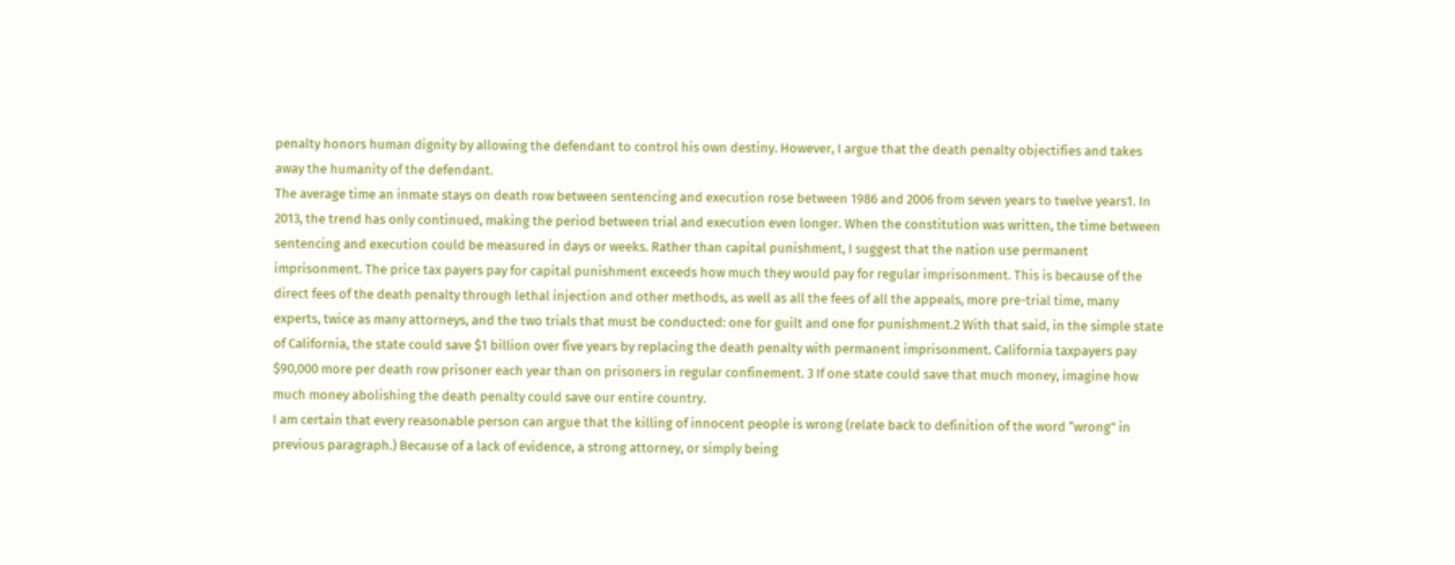penalty honors human dignity by allowing the defendant to control his own destiny. However, I argue that the death penalty objectifies and takes away the humanity of the defendant.
The average time an inmate stays on death row between sentencing and execution rose between 1986 and 2006 from seven years to twelve years1. In 2013, the trend has only continued, making the period between trial and execution even longer. When the constitution was written, the time between sentencing and execution could be measured in days or weeks. Rather than capital punishment, I suggest that the nation use permanent imprisonment. The price tax payers pay for capital punishment exceeds how much they would pay for regular imprisonment. This is because of the direct fees of the death penalty through lethal injection and other methods, as well as all the fees of all the appeals, more pre-trial time, many experts, twice as many attorneys, and the two trials that must be conducted: one for guilt and one for punishment.2 With that said, in the simple state of California, the state could save $1 billion over five years by replacing the death penalty with permanent imprisonment. California taxpayers pay $90,000 more per death row prisoner each year than on prisoners in regular confinement. 3 If one state could save that much money, imagine how much money abolishing the death penalty could save our entire country.
I am certain that every reasonable person can argue that the killing of innocent people is wrong (relate back to definition of the word “wrong” in previous paragraph.) Because of a lack of evidence, a strong attorney, or simply being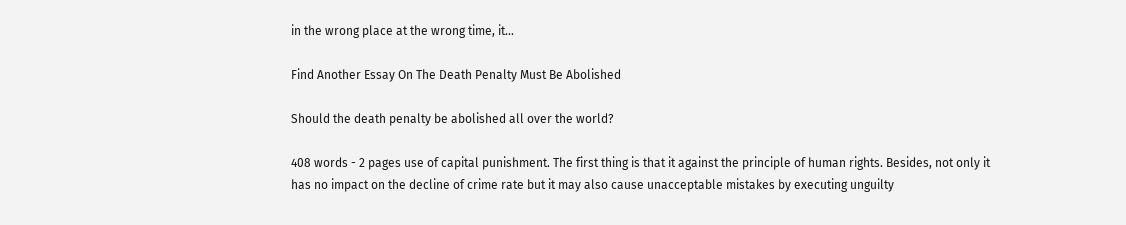in the wrong place at the wrong time, it...

Find Another Essay On The Death Penalty Must Be Abolished

Should the death penalty be abolished all over the world?

408 words - 2 pages use of capital punishment. The first thing is that it against the principle of human rights. Besides, not only it has no impact on the decline of crime rate but it may also cause unacceptable mistakes by executing unguilty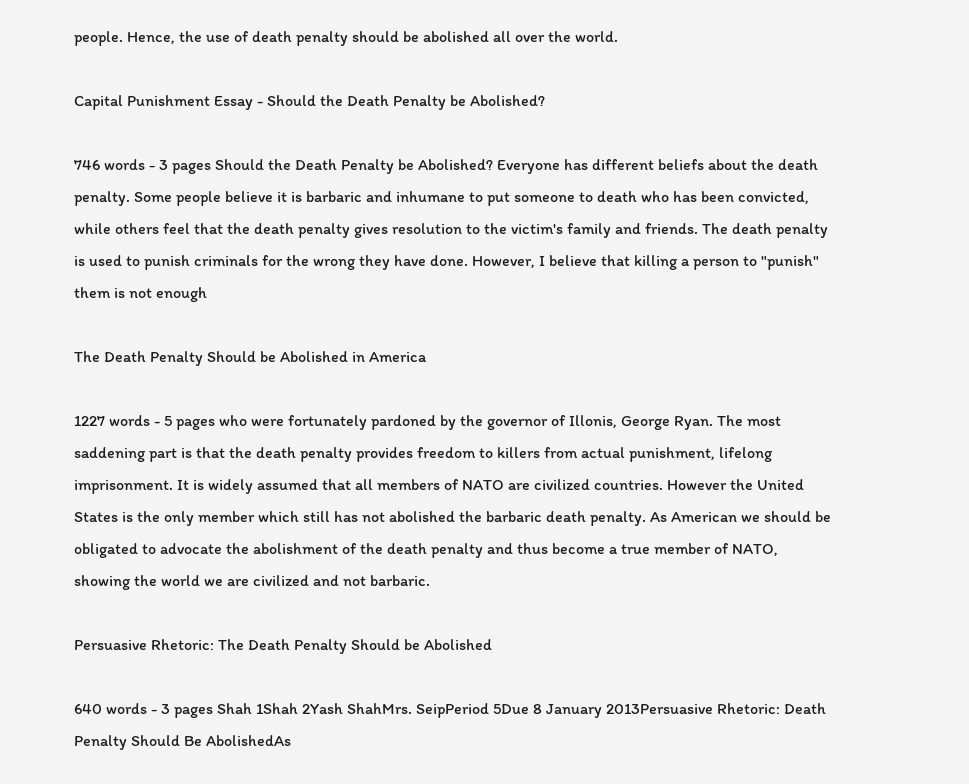people. Hence, the use of death penalty should be abolished all over the world.

Capital Punishment Essay - Should the Death Penalty be Abolished?

746 words - 3 pages Should the Death Penalty be Abolished? Everyone has different beliefs about the death penalty. Some people believe it is barbaric and inhumane to put someone to death who has been convicted, while others feel that the death penalty gives resolution to the victim's family and friends. The death penalty is used to punish criminals for the wrong they have done. However, I believe that killing a person to "punish" them is not enough

The Death Penalty Should be Abolished in America

1227 words - 5 pages who were fortunately pardoned by the governor of Illonis, George Ryan. The most saddening part is that the death penalty provides freedom to killers from actual punishment, lifelong imprisonment. It is widely assumed that all members of NATO are civilized countries. However the United States is the only member which still has not abolished the barbaric death penalty. As American we should be obligated to advocate the abolishment of the death penalty and thus become a true member of NATO, showing the world we are civilized and not barbaric.

Persuasive Rhetoric: The Death Penalty Should be Abolished

640 words - 3 pages Shah 1Shah 2Yash ShahMrs. SeipPeriod 5Due 8 January 2013Persuasive Rhetoric: Death Penalty Should Be AbolishedAs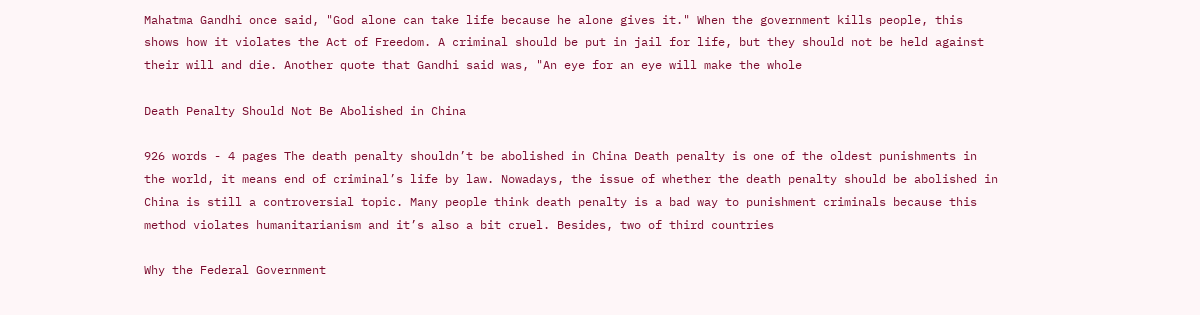Mahatma Gandhi once said, "God alone can take life because he alone gives it." When the government kills people, this shows how it violates the Act of Freedom. A criminal should be put in jail for life, but they should not be held against their will and die. Another quote that Gandhi said was, "An eye for an eye will make the whole

Death Penalty Should Not Be Abolished in China

926 words - 4 pages The death penalty shouldn’t be abolished in China Death penalty is one of the oldest punishments in the world, it means end of criminal’s life by law. Nowadays, the issue of whether the death penalty should be abolished in China is still a controversial topic. Many people think death penalty is a bad way to punishment criminals because this method violates humanitarianism and it’s also a bit cruel. Besides, two of third countries

Why the Federal Government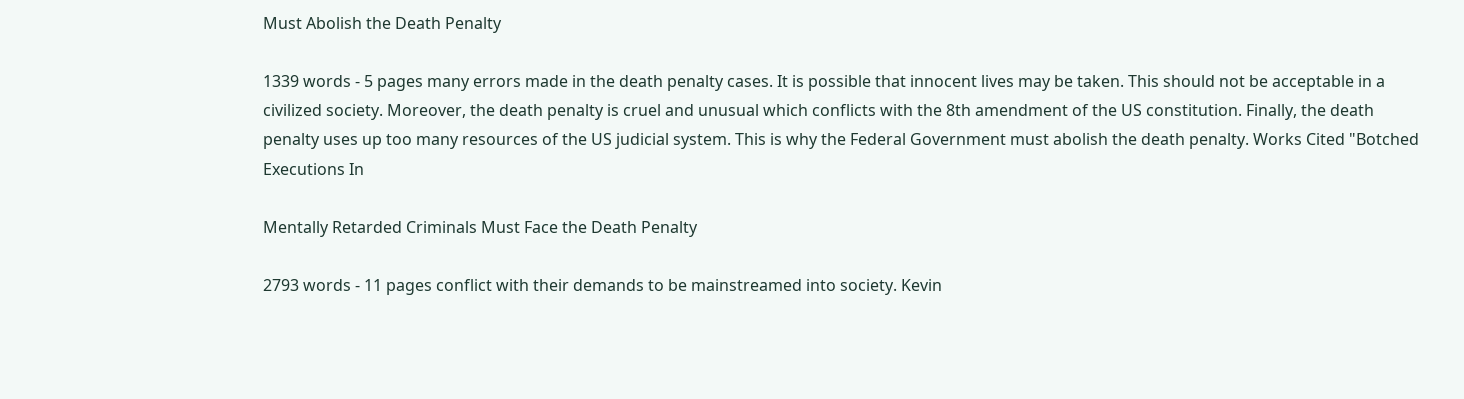Must Abolish the Death Penalty

1339 words - 5 pages many errors made in the death penalty cases. It is possible that innocent lives may be taken. This should not be acceptable in a civilized society. Moreover, the death penalty is cruel and unusual which conflicts with the 8th amendment of the US constitution. Finally, the death penalty uses up too many resources of the US judicial system. This is why the Federal Government must abolish the death penalty. Works Cited "Botched Executions In

Mentally Retarded Criminals Must Face the Death Penalty

2793 words - 11 pages conflict with their demands to be mainstreamed into society. Kevin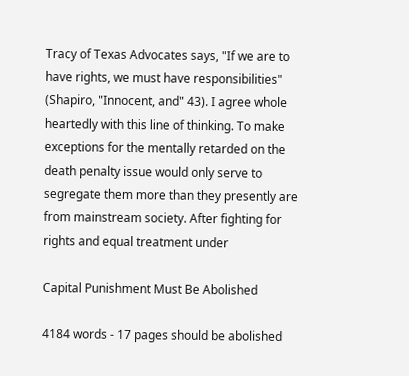Tracy of Texas Advocates says, "If we are to have rights, we must have responsibilities" (Shapiro, "Innocent, and" 43). I agree whole heartedly with this line of thinking. To make exceptions for the mentally retarded on the death penalty issue would only serve to segregate them more than they presently are from mainstream society. After fighting for rights and equal treatment under

Capital Punishment Must Be Abolished

4184 words - 17 pages should be abolished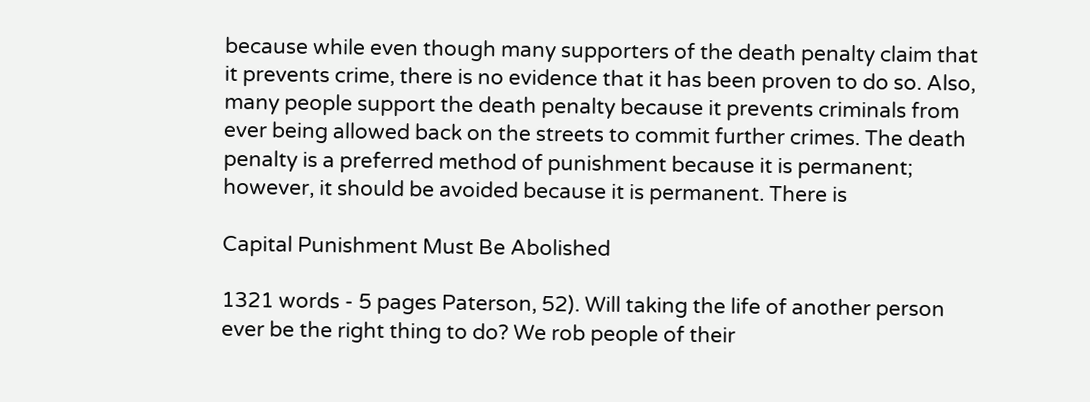because while even though many supporters of the death penalty claim that it prevents crime, there is no evidence that it has been proven to do so. Also, many people support the death penalty because it prevents criminals from ever being allowed back on the streets to commit further crimes. The death penalty is a preferred method of punishment because it is permanent; however, it should be avoided because it is permanent. There is

Capital Punishment Must Be Abolished

1321 words - 5 pages Paterson, 52). Will taking the life of another person ever be the right thing to do? We rob people of their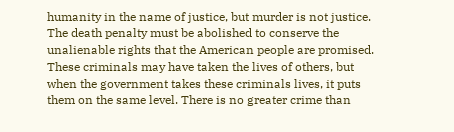humanity in the name of justice, but murder is not justice. The death penalty must be abolished to conserve the unalienable rights that the American people are promised. These criminals may have taken the lives of others, but when the government takes these criminals lives, it puts them on the same level. There is no greater crime than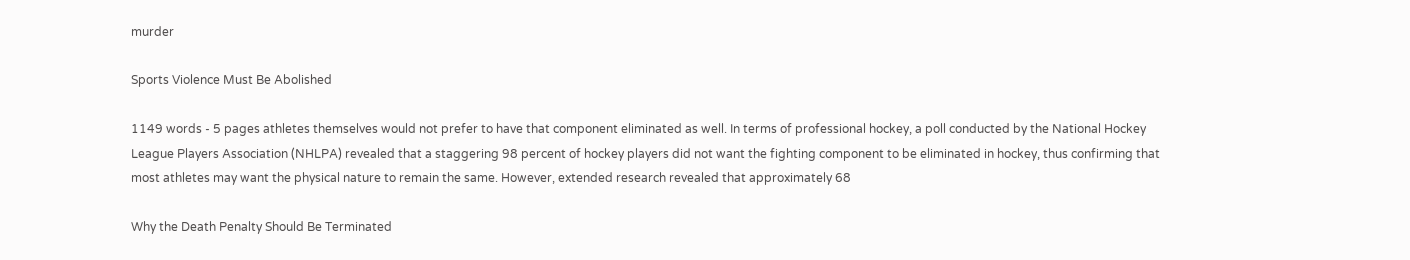murder

Sports Violence Must Be Abolished

1149 words - 5 pages athletes themselves would not prefer to have that component eliminated as well. In terms of professional hockey, a poll conducted by the National Hockey League Players Association (NHLPA) revealed that a staggering 98 percent of hockey players did not want the fighting component to be eliminated in hockey, thus confirming that most athletes may want the physical nature to remain the same. However, extended research revealed that approximately 68

Why the Death Penalty Should Be Terminated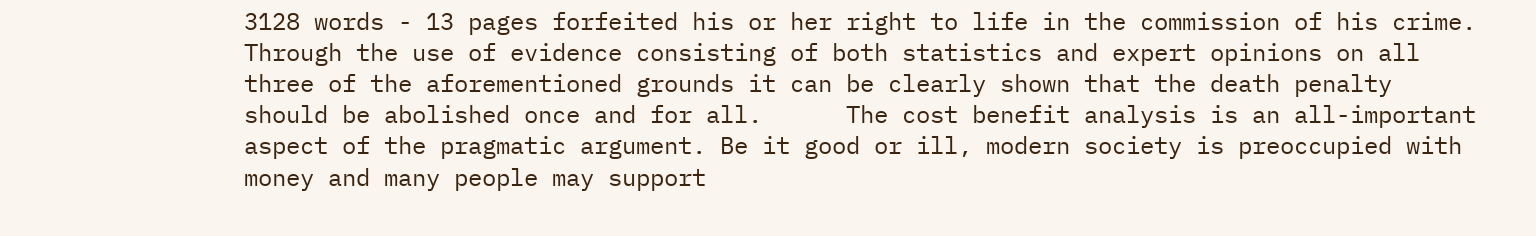3128 words - 13 pages forfeited his or her right to life in the commission of his crime. Through the use of evidence consisting of both statistics and expert opinions on all three of the aforementioned grounds it can be clearly shown that the death penalty should be abolished once and for all.      The cost benefit analysis is an all-important aspect of the pragmatic argument. Be it good or ill, modern society is preoccupied with money and many people may support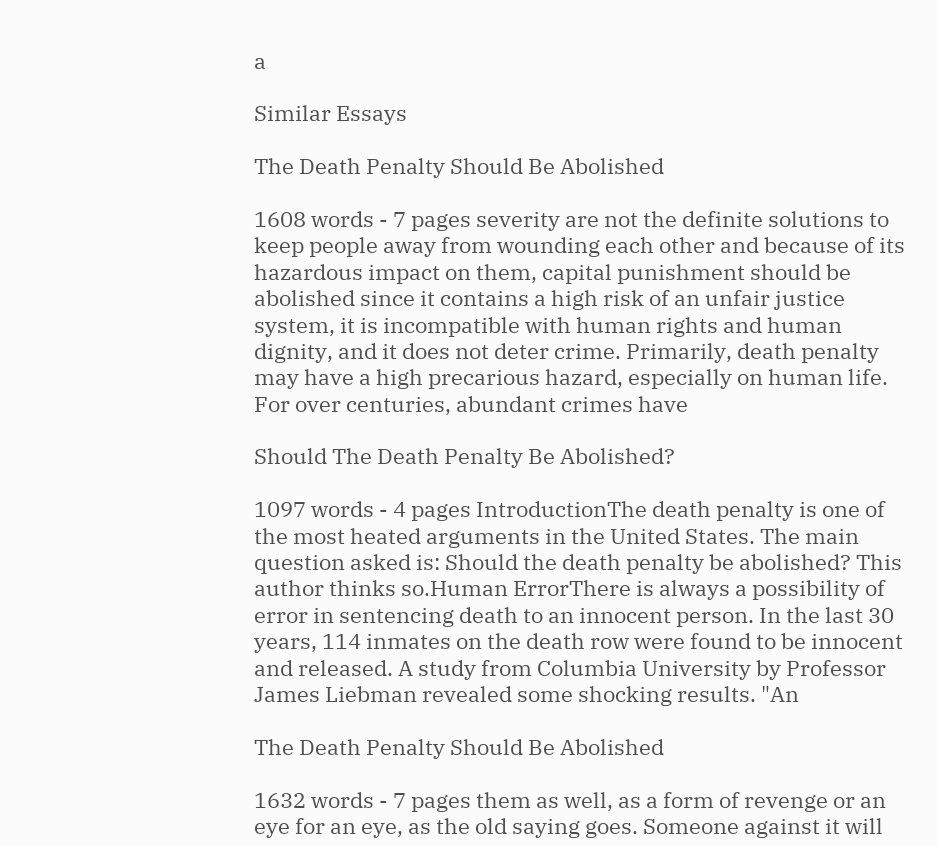a

Similar Essays

The Death Penalty Should Be Abolished

1608 words - 7 pages severity are not the definite solutions to keep people away from wounding each other and because of its hazardous impact on them, capital punishment should be abolished since it contains a high risk of an unfair justice system, it is incompatible with human rights and human dignity, and it does not deter crime. Primarily, death penalty may have a high precarious hazard, especially on human life. For over centuries, abundant crimes have

Should The Death Penalty Be Abolished?

1097 words - 4 pages IntroductionThe death penalty is one of the most heated arguments in the United States. The main question asked is: Should the death penalty be abolished? This author thinks so.Human ErrorThere is always a possibility of error in sentencing death to an innocent person. In the last 30 years, 114 inmates on the death row were found to be innocent and released. A study from Columbia University by Professor James Liebman revealed some shocking results. "An

The Death Penalty Should Be Abolished

1632 words - 7 pages them as well, as a form of revenge or an eye for an eye, as the old saying goes. Someone against it will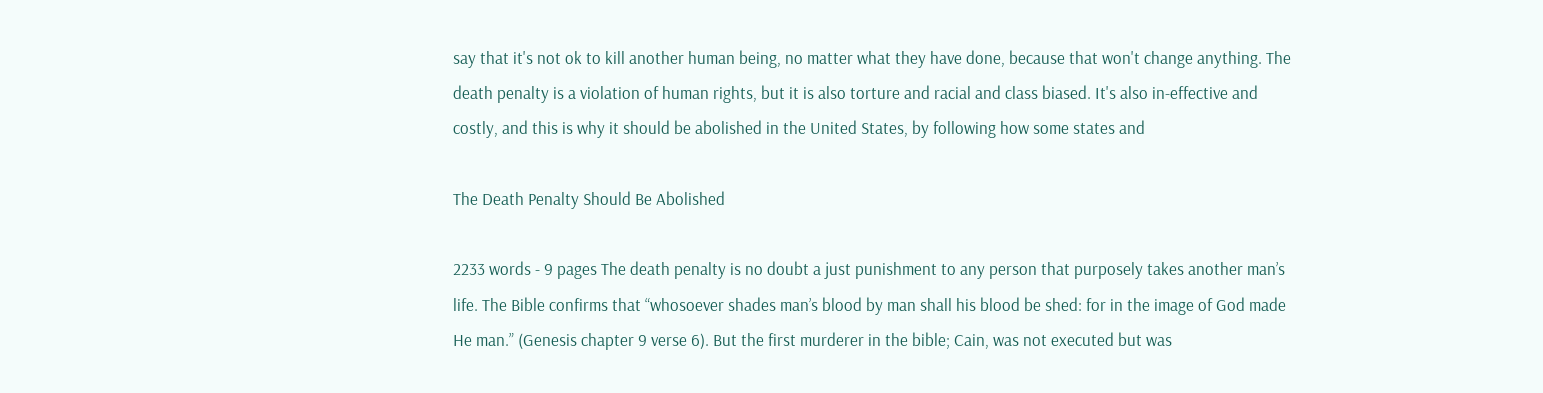say that it's not ok to kill another human being, no matter what they have done, because that won't change anything. The death penalty is a violation of human rights, but it is also torture and racial and class biased. It's also in-effective and costly, and this is why it should be abolished in the United States, by following how some states and

The Death Penalty Should Be Abolished

2233 words - 9 pages The death penalty is no doubt a just punishment to any person that purposely takes another man’s life. The Bible confirms that “whosoever shades man’s blood by man shall his blood be shed: for in the image of God made He man.” (Genesis chapter 9 verse 6). But the first murderer in the bible; Cain, was not executed but was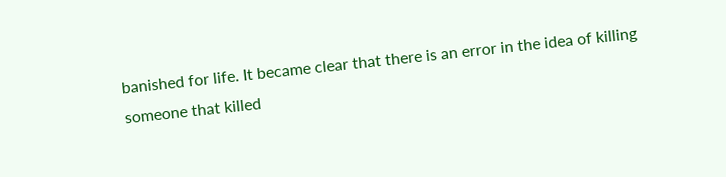banished for life. It became clear that there is an error in the idea of killing someone that killed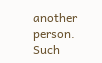another person. Such